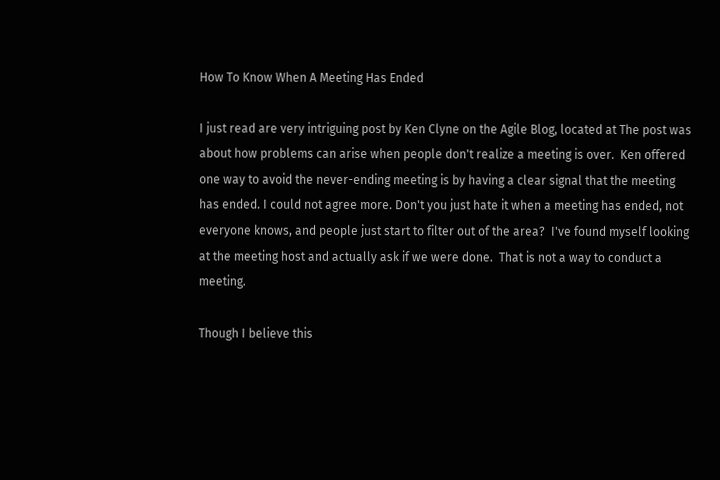How To Know When A Meeting Has Ended

I just read are very intriguing post by Ken Clyne on the Agile Blog, located at The post was about how problems can arise when people don't realize a meeting is over.  Ken offered one way to avoid the never-ending meeting is by having a clear signal that the meeting has ended. I could not agree more. Don't you just hate it when a meeting has ended, not everyone knows, and people just start to filter out of the area?  I've found myself looking at the meeting host and actually ask if we were done.  That is not a way to conduct a meeting.

Though I believe this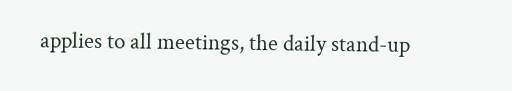applies to all meetings, the daily stand-up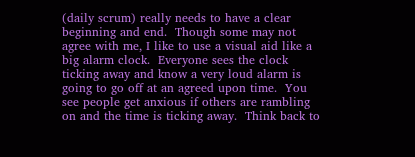(daily scrum) really needs to have a clear beginning and end.  Though some may not agree with me, I like to use a visual aid like a big alarm clock.  Everyone sees the clock ticking away and know a very loud alarm is going to go off at an agreed upon time.  You see people get anxious if others are rambling on and the time is ticking away.  Think back to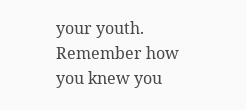your youth.  Remember how you knew you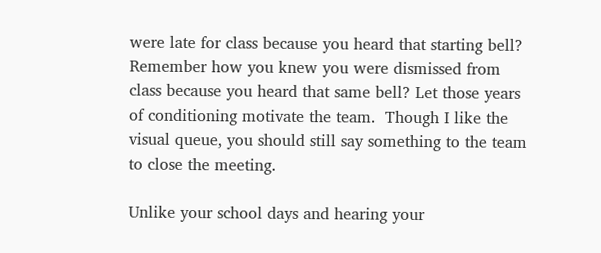were late for class because you heard that starting bell?  Remember how you knew you were dismissed from class because you heard that same bell? Let those years of conditioning motivate the team.  Though I like the visual queue, you should still say something to the team to close the meeting.

Unlike your school days and hearing your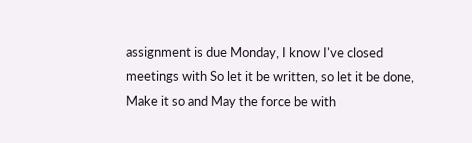assignment is due Monday, I know I've closed meetings with So let it be written, so let it be done, Make it so and May the force be with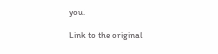you.

Link to the original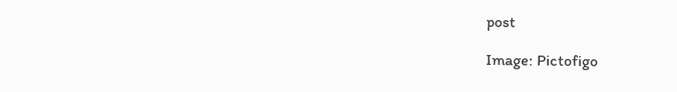post

Image: Pictofigo